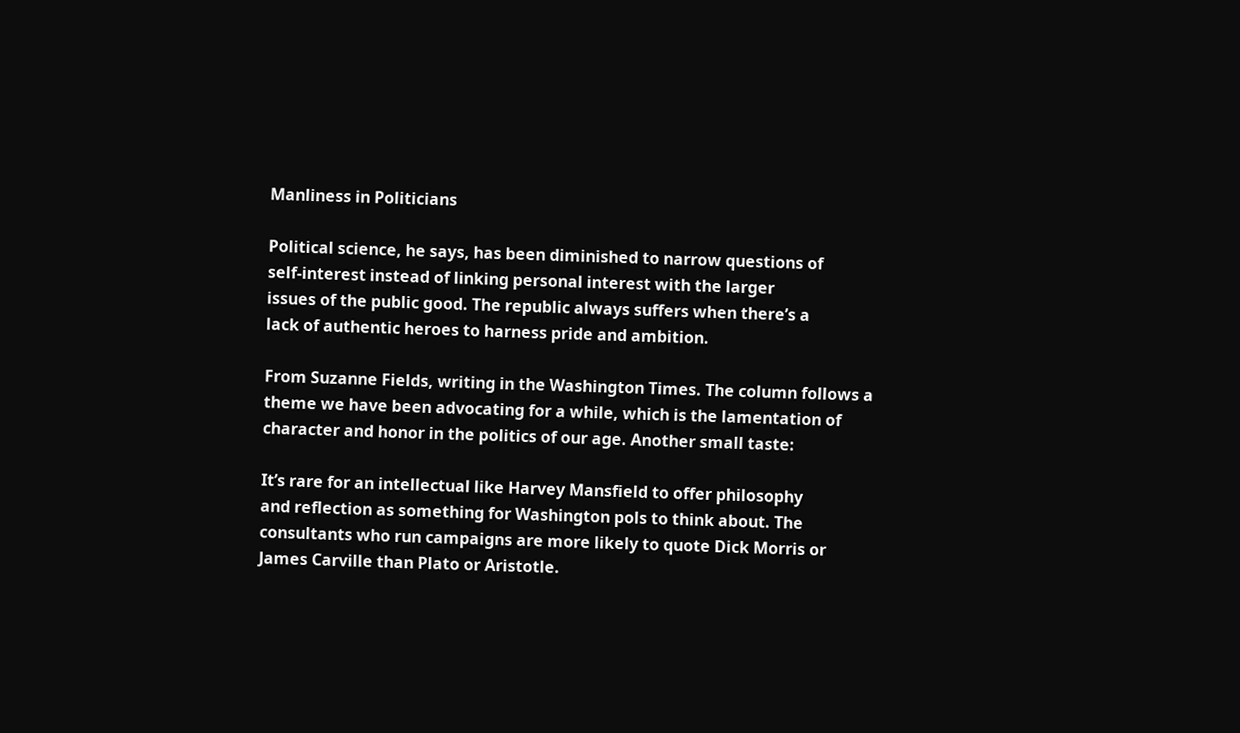Manliness in Politicians

Political science, he says, has been diminished to narrow questions of
self-interest instead of linking personal interest with the larger
issues of the public good. The republic always suffers when there’s a
lack of authentic heroes to harness pride and ambition.

From Suzanne Fields, writing in the Washington Times. The column follows a theme we have been advocating for a while, which is the lamentation of character and honor in the politics of our age. Another small taste:

It’s rare for an intellectual like Harvey Mansfield to offer philosophy
and reflection as something for Washington pols to think about. The
consultants who run campaigns are more likely to quote Dick Morris or
James Carville than Plato or Aristotle.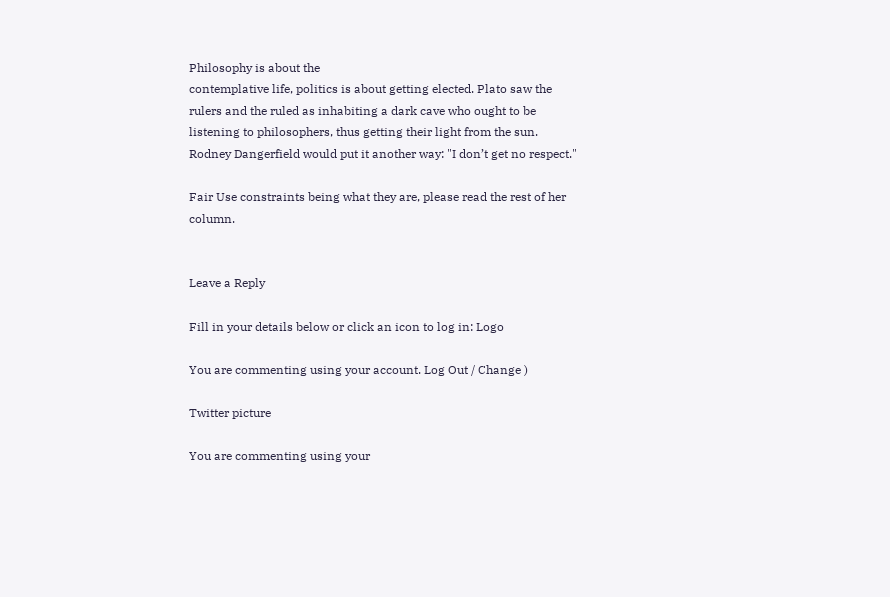Philosophy is about the
contemplative life, politics is about getting elected. Plato saw the
rulers and the ruled as inhabiting a dark cave who ought to be
listening to philosophers, thus getting their light from the sun.
Rodney Dangerfield would put it another way: "I don’t get no respect."

Fair Use constraints being what they are, please read the rest of her column.


Leave a Reply

Fill in your details below or click an icon to log in: Logo

You are commenting using your account. Log Out / Change )

Twitter picture

You are commenting using your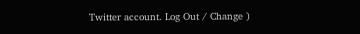Twitter account. Log Out / Change )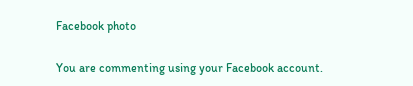Facebook photo

You are commenting using your Facebook account.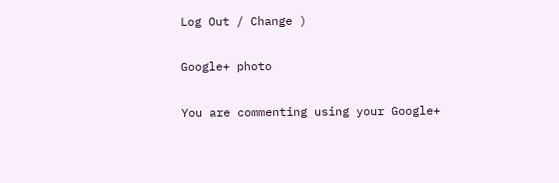Log Out / Change )

Google+ photo

You are commenting using your Google+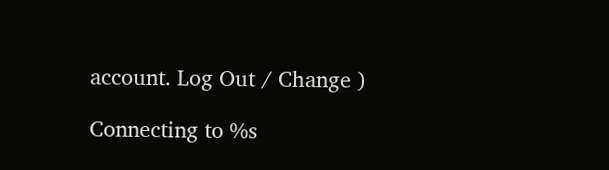account. Log Out / Change )

Connecting to %s